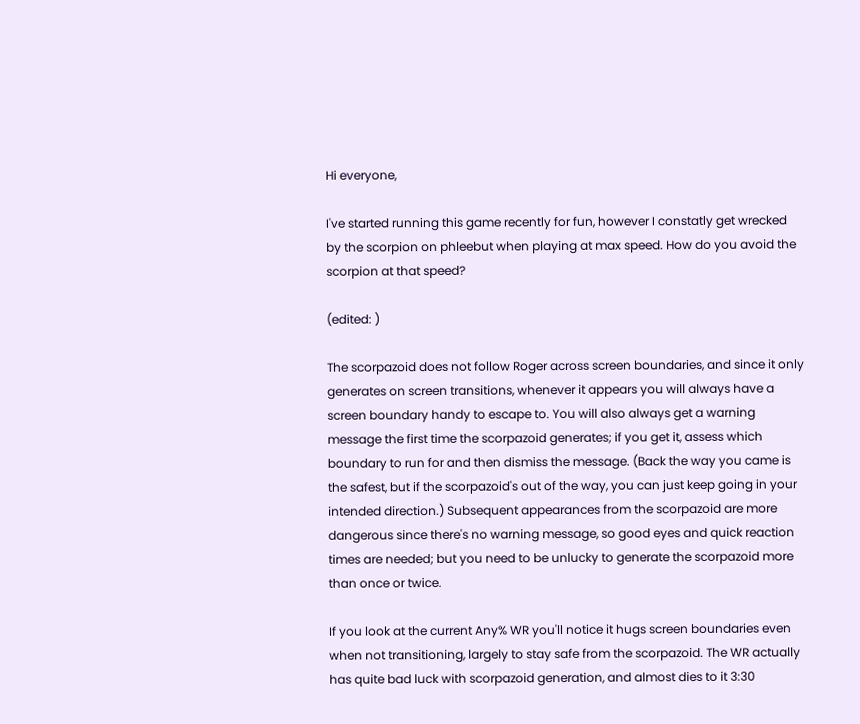Hi everyone,

I've started running this game recently for fun, however I constatly get wrecked by the scorpion on phleebut when playing at max speed. How do you avoid the scorpion at that speed?

(edited: )

The scorpazoid does not follow Roger across screen boundaries, and since it only generates on screen transitions, whenever it appears you will always have a screen boundary handy to escape to. You will also always get a warning message the first time the scorpazoid generates; if you get it, assess which boundary to run for and then dismiss the message. (Back the way you came is the safest, but if the scorpazoid's out of the way, you can just keep going in your intended direction.) Subsequent appearances from the scorpazoid are more dangerous since there's no warning message, so good eyes and quick reaction times are needed; but you need to be unlucky to generate the scorpazoid more than once or twice.

If you look at the current Any% WR you'll notice it hugs screen boundaries even when not transitioning, largely to stay safe from the scorpazoid. The WR actually has quite bad luck with scorpazoid generation, and almost dies to it 3:30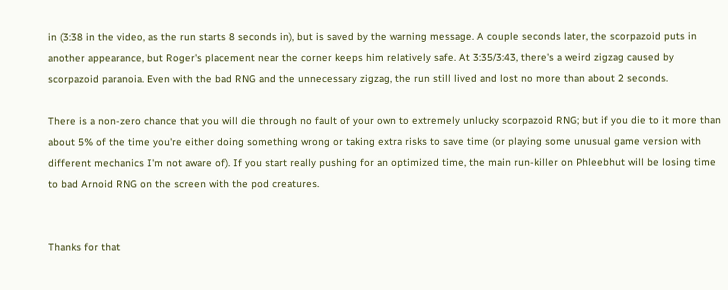in (3:38 in the video, as the run starts 8 seconds in), but is saved by the warning message. A couple seconds later, the scorpazoid puts in another appearance, but Roger's placement near the corner keeps him relatively safe. At 3:35/3:43, there's a weird zigzag caused by scorpazoid paranoia. Even with the bad RNG and the unnecessary zigzag, the run still lived and lost no more than about 2 seconds.

There is a non-zero chance that you will die through no fault of your own to extremely unlucky scorpazoid RNG; but if you die to it more than about 5% of the time you're either doing something wrong or taking extra risks to save time (or playing some unusual game version with different mechanics I'm not aware of). If you start really pushing for an optimized time, the main run-killer on Phleebhut will be losing time to bad Arnoid RNG on the screen with the pod creatures.


Thanks for that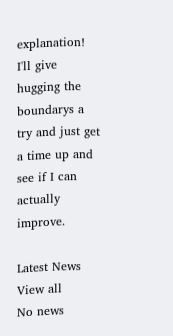explanation! I'll give hugging the boundarys a try and just get a time up and see if I can actually improve.

Latest News
View all
No news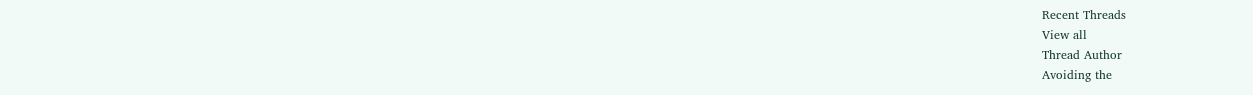Recent Threads
View all
Thread Author
Avoiding the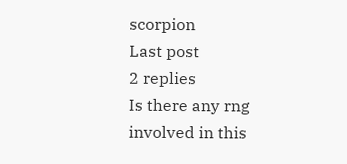scorpion
Last post
2 replies
Is there any rng involved in this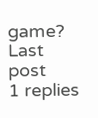game?
Last post
1 replies